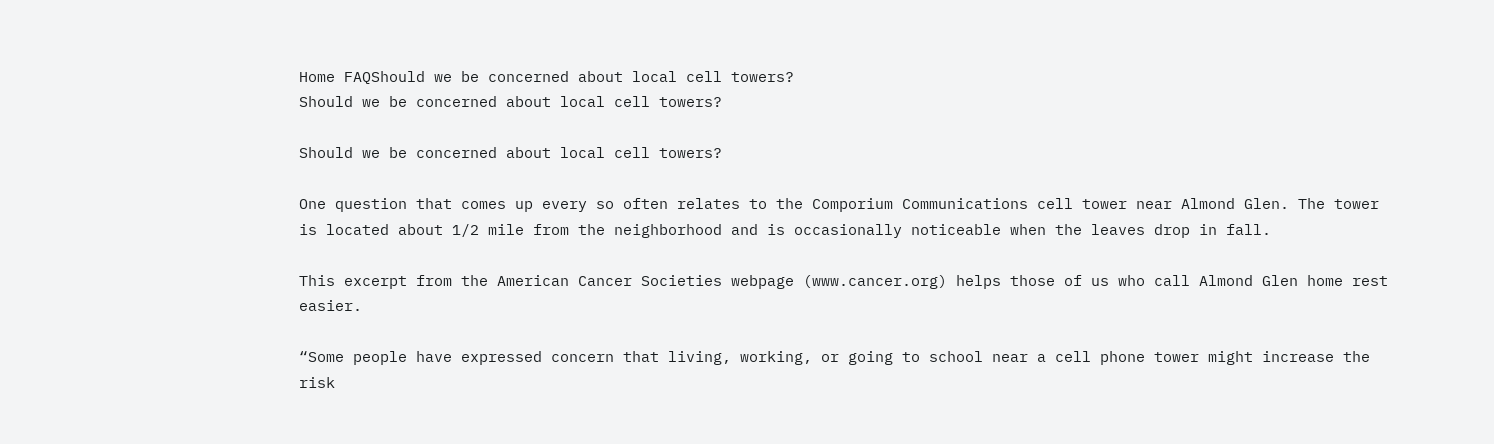Home FAQShould we be concerned about local cell towers?
Should we be concerned about local cell towers?

Should we be concerned about local cell towers?

One question that comes up every so often relates to the Comporium Communications cell tower near Almond Glen. The tower is located about 1/2 mile from the neighborhood and is occasionally noticeable when the leaves drop in fall.

This excerpt from the American Cancer Societies webpage (www.cancer.org) helps those of us who call Almond Glen home rest easier.

“Some people have expressed concern that living, working, or going to school near a cell phone tower might increase the risk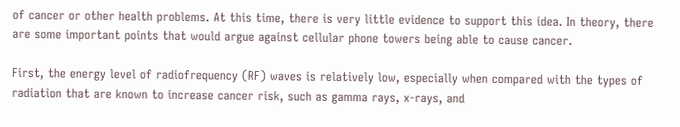of cancer or other health problems. At this time, there is very little evidence to support this idea. In theory, there are some important points that would argue against cellular phone towers being able to cause cancer.

First, the energy level of radiofrequency (RF) waves is relatively low, especially when compared with the types of radiation that are known to increase cancer risk, such as gamma rays, x-rays, and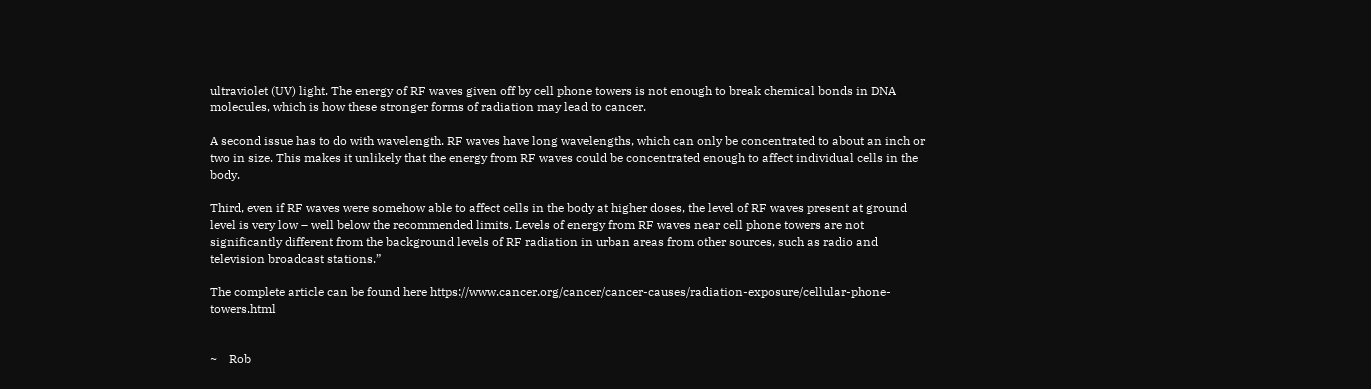ultraviolet (UV) light. The energy of RF waves given off by cell phone towers is not enough to break chemical bonds in DNA molecules, which is how these stronger forms of radiation may lead to cancer.

A second issue has to do with wavelength. RF waves have long wavelengths, which can only be concentrated to about an inch or two in size. This makes it unlikely that the energy from RF waves could be concentrated enough to affect individual cells in the body.

Third, even if RF waves were somehow able to affect cells in the body at higher doses, the level of RF waves present at ground level is very low – well below the recommended limits. Levels of energy from RF waves near cell phone towers are not significantly different from the background levels of RF radiation in urban areas from other sources, such as radio and television broadcast stations.”

The complete article can be found here https://www.cancer.org/cancer/cancer-causes/radiation-exposure/cellular-phone-towers.html


~    Rob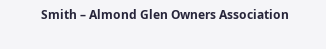Smith – Almond Glen Owners Association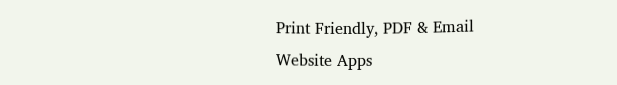Print Friendly, PDF & Email
Website Apps